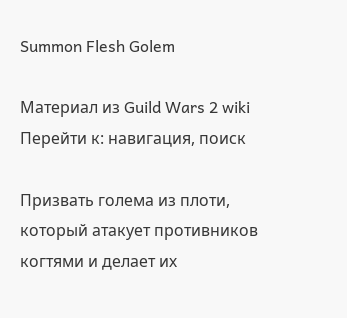Summon Flesh Golem

Материал из Guild Wars 2 wiki
Перейти к: навигация, поиск

Призвать голема из плоти, который атакует противников когтями и делает их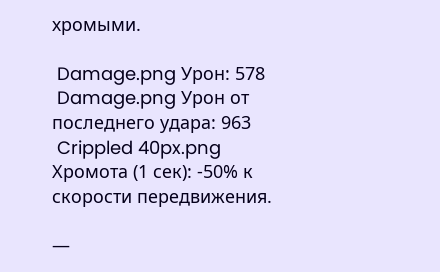хромыми.

 Damage.png Урон: 578
 Damage.png Урон от последнего удара: 963
 Crippled 40px.png Хромота (1 сек): -50% к скорости передвижения.

—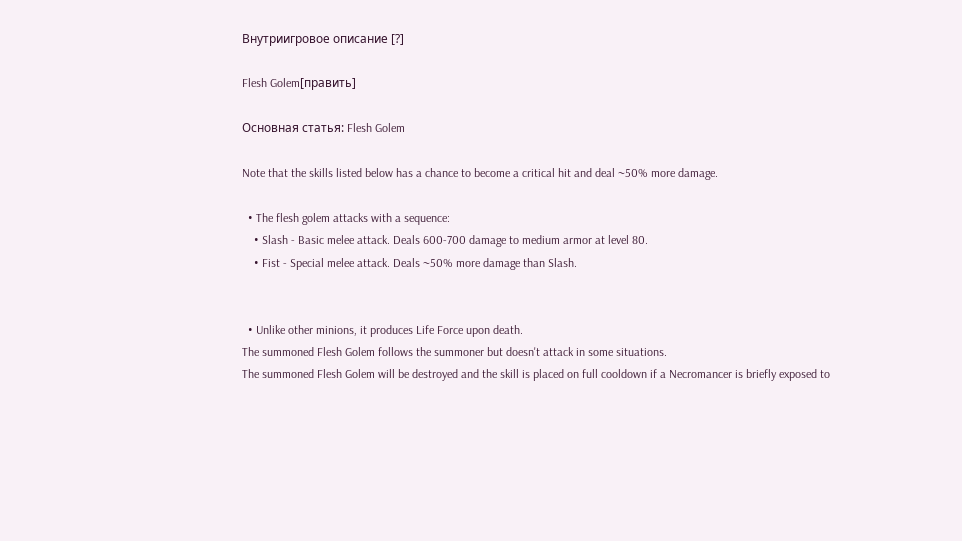Внутриигровое описание [?]

Flesh Golem[править]

Основная статья: Flesh Golem

Note that the skills listed below has a chance to become a critical hit and deal ~50% more damage.

  • The flesh golem attacks with a sequence:
    • Slash - Basic melee attack. Deals 600-700 damage to medium armor at level 80.
    • Fist - Special melee attack. Deals ~50% more damage than Slash.


  • Unlike other minions, it produces Life Force upon death.
The summoned Flesh Golem follows the summoner but doesn't attack in some situations.
The summoned Flesh Golem will be destroyed and the skill is placed on full cooldown if a Necromancer is briefly exposed to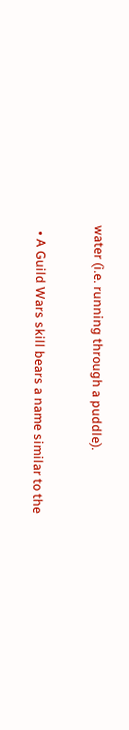water (i.e. running through a puddle).


  • A Guild Wars skill bears a name similar to the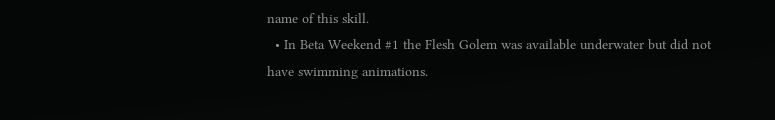name of this skill.
  • In Beta Weekend #1 the Flesh Golem was available underwater but did not have swimming animations.